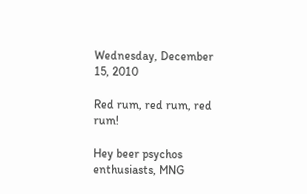Wednesday, December 15, 2010

Red rum, red rum, red rum!

Hey beer psychos enthusiasts, MNG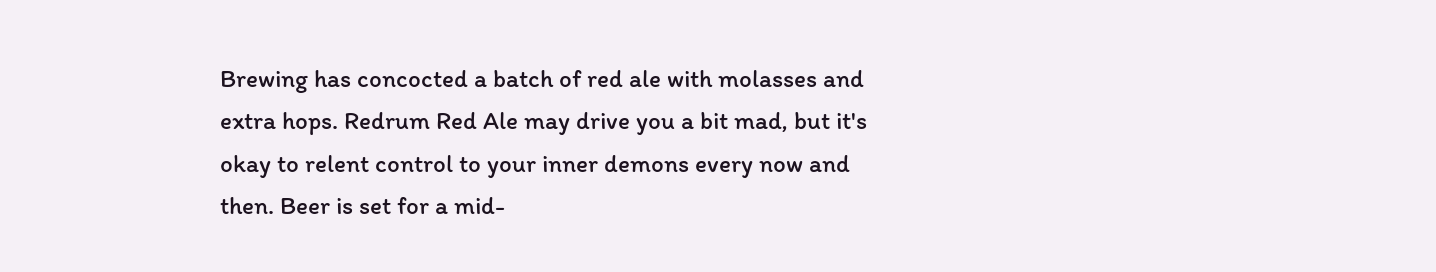Brewing has concocted a batch of red ale with molasses and extra hops. Redrum Red Ale may drive you a bit mad, but it's okay to relent control to your inner demons every now and then. Beer is set for a mid-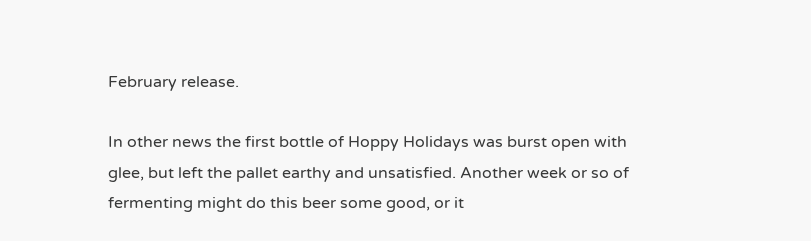February release.

In other news the first bottle of Hoppy Holidays was burst open with glee, but left the pallet earthy and unsatisfied. Another week or so of fermenting might do this beer some good, or it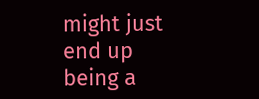might just end up being a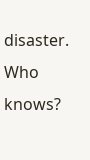disaster. Who knows?